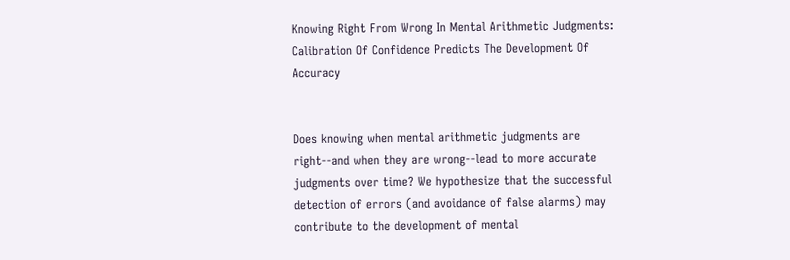Knowing Right From Wrong In Mental Arithmetic Judgments: Calibration Of Confidence Predicts The Development Of Accuracy


Does knowing when mental arithmetic judgments are right--and when they are wrong--lead to more accurate judgments over time? We hypothesize that the successful detection of errors (and avoidance of false alarms) may contribute to the development of mental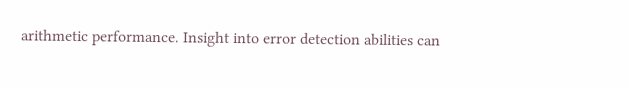arithmetic performance. Insight into error detection abilities can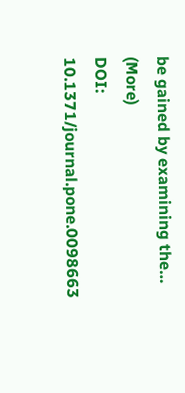be gained by examining the… (More)
DOI: 10.1371/journal.pone.0098663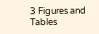3 Figures and Tables